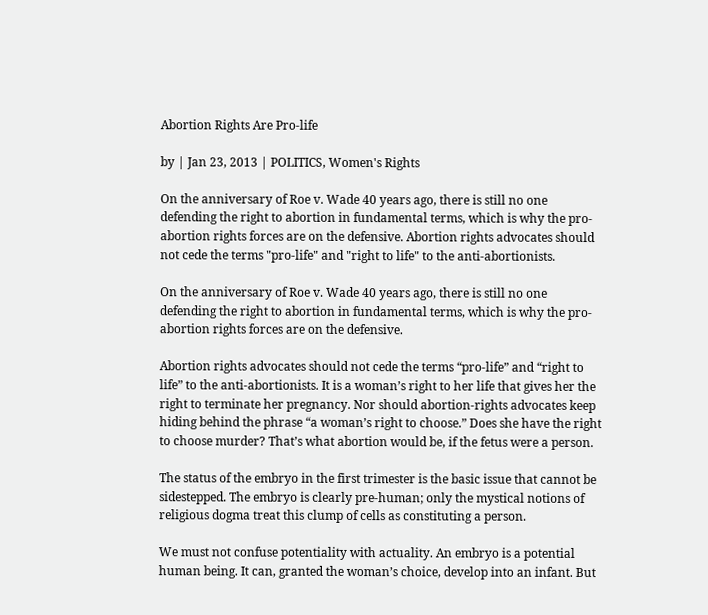Abortion Rights Are Pro-life

by | Jan 23, 2013 | POLITICS, Women's Rights

On the anniversary of Roe v. Wade 40 years ago, there is still no one defending the right to abortion in fundamental terms, which is why the pro-abortion rights forces are on the defensive. Abortion rights advocates should not cede the terms "pro-life" and "right to life" to the anti-abortionists.

On the anniversary of Roe v. Wade 40 years ago, there is still no one defending the right to abortion in fundamental terms, which is why the pro-abortion rights forces are on the defensive.

Abortion rights advocates should not cede the terms “pro-life” and “right to life” to the anti-abortionists. It is a woman’s right to her life that gives her the right to terminate her pregnancy. Nor should abortion-rights advocates keep hiding behind the phrase “a woman’s right to choose.” Does she have the right to choose murder? That’s what abortion would be, if the fetus were a person.

The status of the embryo in the first trimester is the basic issue that cannot be sidestepped. The embryo is clearly pre-human; only the mystical notions of religious dogma treat this clump of cells as constituting a person.

We must not confuse potentiality with actuality. An embryo is a potential human being. It can, granted the woman’s choice, develop into an infant. But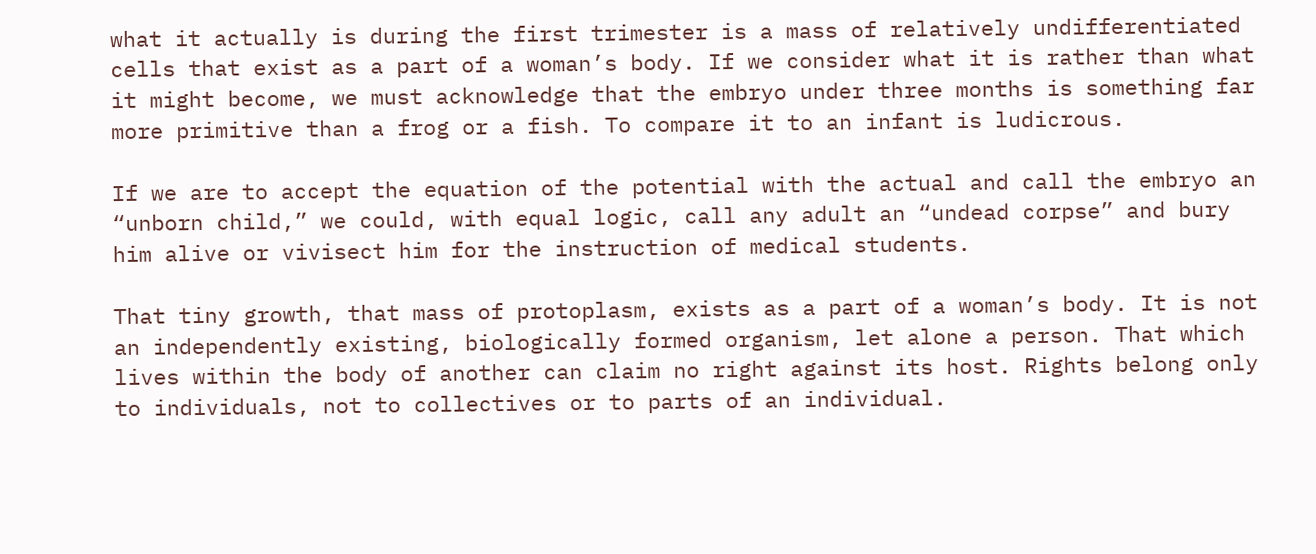what it actually is during the first trimester is a mass of relatively undifferentiated cells that exist as a part of a woman’s body. If we consider what it is rather than what it might become, we must acknowledge that the embryo under three months is something far more primitive than a frog or a fish. To compare it to an infant is ludicrous.

If we are to accept the equation of the potential with the actual and call the embryo an “unborn child,” we could, with equal logic, call any adult an “undead corpse” and bury him alive or vivisect him for the instruction of medical students.

That tiny growth, that mass of protoplasm, exists as a part of a woman’s body. It is not an independently existing, biologically formed organism, let alone a person. That which lives within the body of another can claim no right against its host. Rights belong only to individuals, not to collectives or to parts of an individual.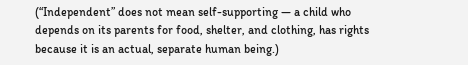(“Independent” does not mean self-supporting — a child who depends on its parents for food, shelter, and clothing, has rights because it is an actual, separate human being.)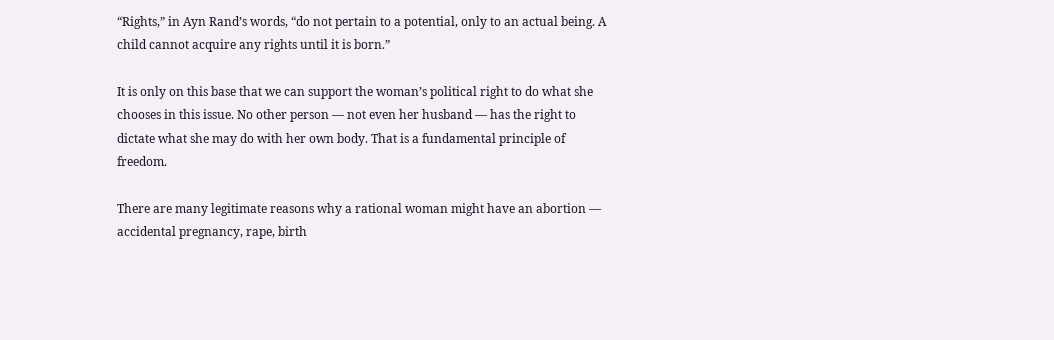“Rights,” in Ayn Rand’s words, “do not pertain to a potential, only to an actual being. A child cannot acquire any rights until it is born.”

It is only on this base that we can support the woman’s political right to do what she chooses in this issue. No other person — not even her husband — has the right to dictate what she may do with her own body. That is a fundamental principle of freedom.

There are many legitimate reasons why a rational woman might have an abortion — accidental pregnancy, rape, birth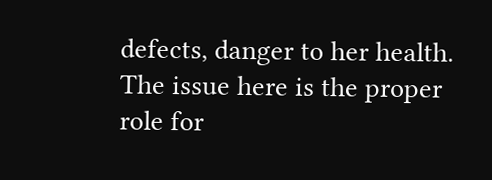defects, danger to her health. The issue here is the proper role for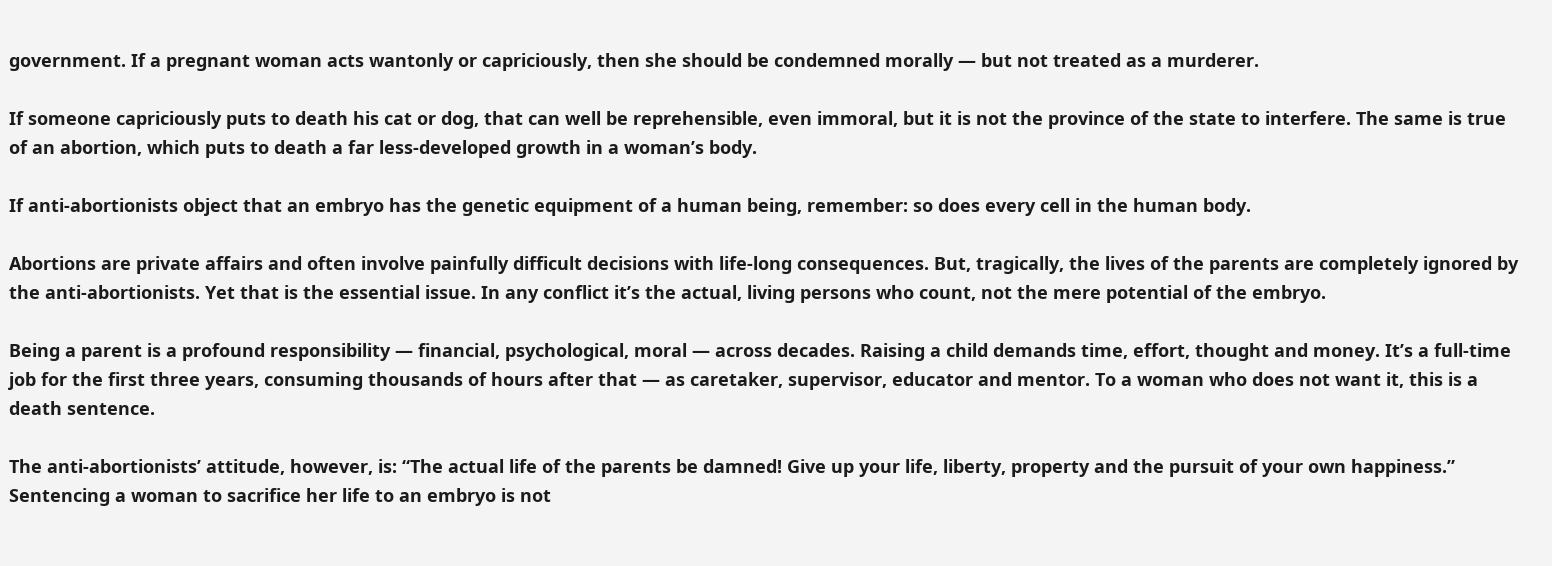government. If a pregnant woman acts wantonly or capriciously, then she should be condemned morally — but not treated as a murderer.

If someone capriciously puts to death his cat or dog, that can well be reprehensible, even immoral, but it is not the province of the state to interfere. The same is true of an abortion, which puts to death a far less-developed growth in a woman’s body.

If anti-abortionists object that an embryo has the genetic equipment of a human being, remember: so does every cell in the human body.

Abortions are private affairs and often involve painfully difficult decisions with life-long consequences. But, tragically, the lives of the parents are completely ignored by the anti-abortionists. Yet that is the essential issue. In any conflict it’s the actual, living persons who count, not the mere potential of the embryo.

Being a parent is a profound responsibility — financial, psychological, moral — across decades. Raising a child demands time, effort, thought and money. It’s a full-time job for the first three years, consuming thousands of hours after that — as caretaker, supervisor, educator and mentor. To a woman who does not want it, this is a death sentence.

The anti-abortionists’ attitude, however, is: “The actual life of the parents be damned! Give up your life, liberty, property and the pursuit of your own happiness.” Sentencing a woman to sacrifice her life to an embryo is not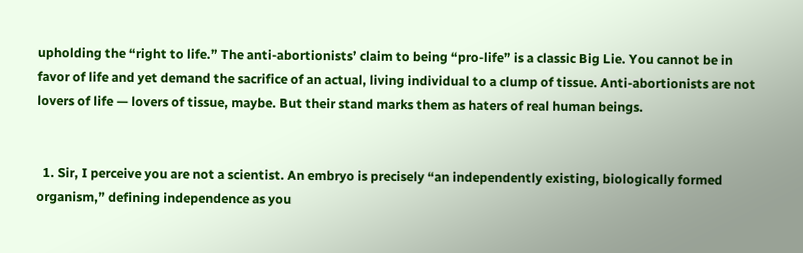upholding the “right to life.” The anti-abortionists’ claim to being “pro-life” is a classic Big Lie. You cannot be in favor of life and yet demand the sacrifice of an actual, living individual to a clump of tissue. Anti-abortionists are not lovers of life — lovers of tissue, maybe. But their stand marks them as haters of real human beings.


  1. Sir, I perceive you are not a scientist. An embryo is precisely “an independently existing, biologically formed organism,” defining independence as you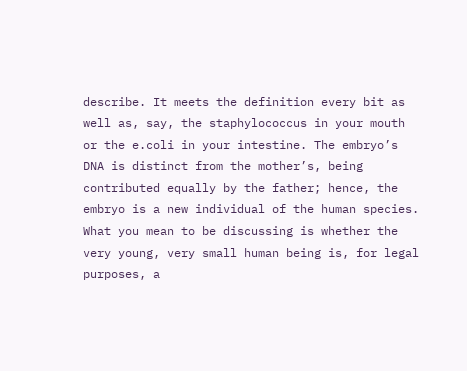describe. It meets the definition every bit as well as, say, the staphylococcus in your mouth or the e.coli in your intestine. The embryo’s DNA is distinct from the mother’s, being contributed equally by the father; hence, the embryo is a new individual of the human species. What you mean to be discussing is whether the very young, very small human being is, for legal purposes, a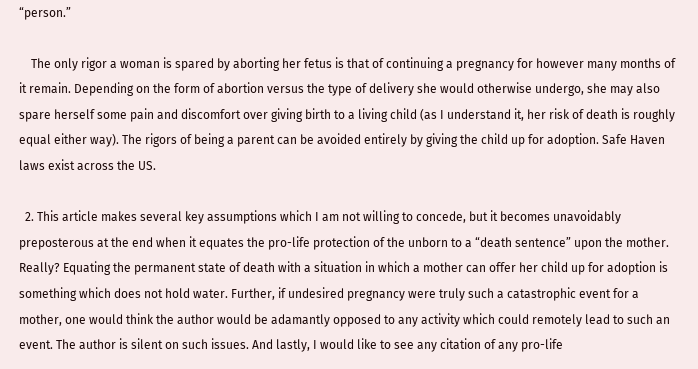“person.”

    The only rigor a woman is spared by aborting her fetus is that of continuing a pregnancy for however many months of it remain. Depending on the form of abortion versus the type of delivery she would otherwise undergo, she may also spare herself some pain and discomfort over giving birth to a living child (as I understand it, her risk of death is roughly equal either way). The rigors of being a parent can be avoided entirely by giving the child up for adoption. Safe Haven laws exist across the US.

  2. This article makes several key assumptions which I am not willing to concede, but it becomes unavoidably preposterous at the end when it equates the pro-life protection of the unborn to a “death sentence” upon the mother. Really? Equating the permanent state of death with a situation in which a mother can offer her child up for adoption is something which does not hold water. Further, if undesired pregnancy were truly such a catastrophic event for a mother, one would think the author would be adamantly opposed to any activity which could remotely lead to such an event. The author is silent on such issues. And lastly, I would like to see any citation of any pro-life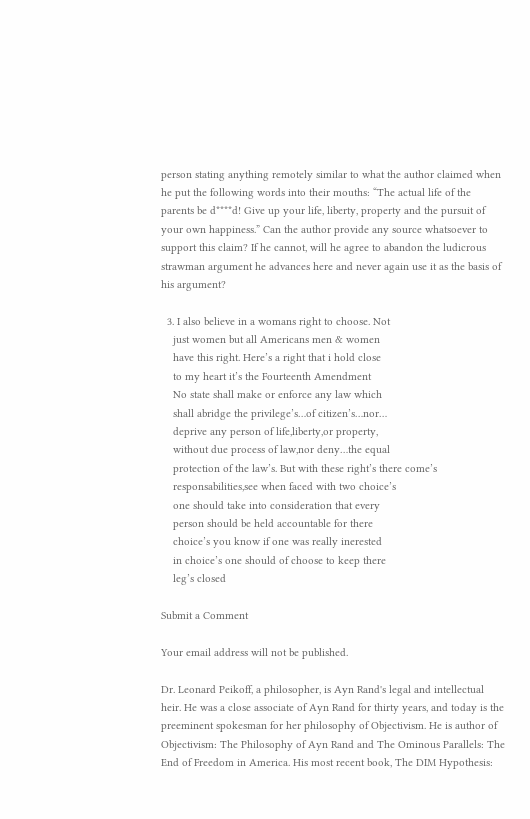person stating anything remotely similar to what the author claimed when he put the following words into their mouths: “The actual life of the parents be d****d! Give up your life, liberty, property and the pursuit of your own happiness.” Can the author provide any source whatsoever to support this claim? If he cannot, will he agree to abandon the ludicrous strawman argument he advances here and never again use it as the basis of his argument?

  3. I also believe in a womans right to choose. Not
    just women but all Americans men & women
    have this right. Here’s a right that i hold close
    to my heart it’s the Fourteenth Amendment
    No state shall make or enforce any law which
    shall abridge the privilege’s…of citizen’s…nor…
    deprive any person of life,liberty,or property,
    without due process of law,nor deny…the equal
    protection of the law’s. But with these right’s there come’s
    responsabilities,see when faced with two choice’s
    one should take into consideration that every
    person should be held accountable for there
    choice’s you know if one was really inerested
    in choice’s one should of choose to keep there
    leg’s closed

Submit a Comment

Your email address will not be published.

Dr. Leonard Peikoff, a philosopher, is Ayn Rand's legal and intellectual heir. He was a close associate of Ayn Rand for thirty years, and today is the preeminent spokesman for her philosophy of Objectivism. He is author of Objectivism: The Philosophy of Ayn Rand and The Ominous Parallels: The End of Freedom in America. His most recent book, The DIM Hypothesis: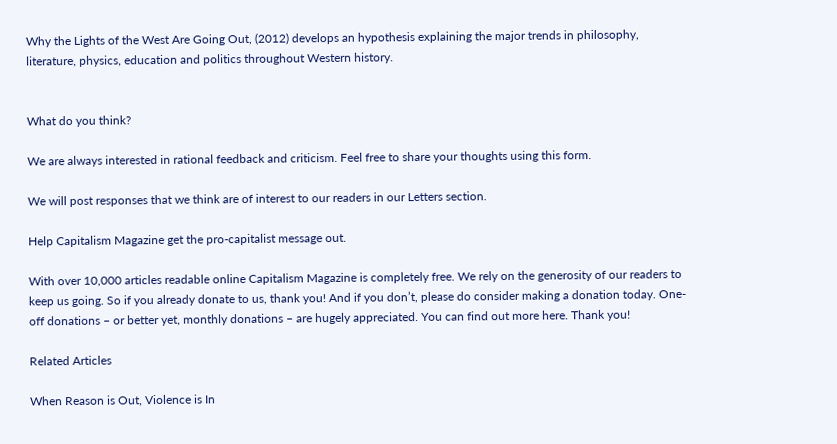Why the Lights of the West Are Going Out, (2012) develops an hypothesis explaining the major trends in philosophy, literature, physics, education and politics throughout Western history.


What do you think?

We are always interested in rational feedback and criticism. Feel free to share your thoughts using this form.

We will post responses that we think are of interest to our readers in our Letters section.

Help Capitalism Magazine get the pro-capitalist message out.

With over 10,000 articles readable online Capitalism Magazine is completely free. We rely on the generosity of our readers to keep us going. So if you already donate to us, thank you! And if you don’t, please do consider making a donation today. One-off donations – or better yet, monthly donations – are hugely appreciated. You can find out more here. Thank you!

Related Articles

When Reason is Out, Violence is In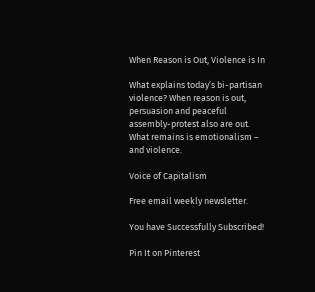When Reason is Out, Violence is In

What explains today’s bi-partisan violence? When reason is out, persuasion and peaceful assembly-protest also are out. What remains is emotionalism – and violence.

Voice of Capitalism

Free email weekly newsletter.

You have Successfully Subscribed!

Pin It on Pinterest